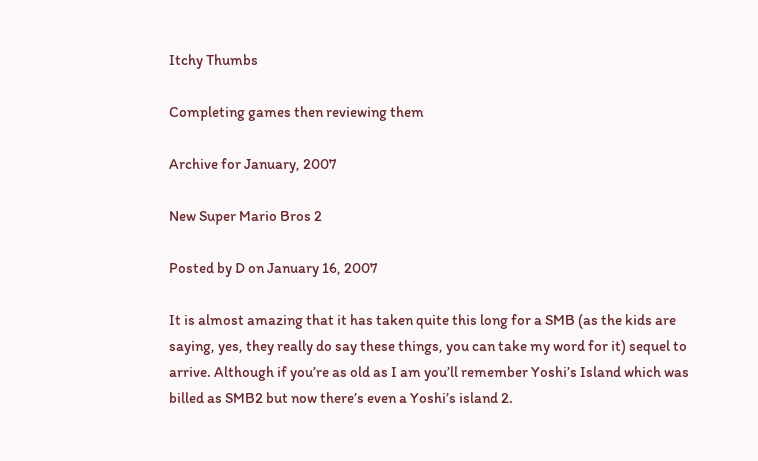Itchy Thumbs

Completing games then reviewing them

Archive for January, 2007

New Super Mario Bros 2

Posted by D on January 16, 2007

It is almost amazing that it has taken quite this long for a SMB (as the kids are saying, yes, they really do say these things, you can take my word for it) sequel to arrive. Although if you’re as old as I am you’ll remember Yoshi’s Island which was billed as SMB2 but now there’s even a Yoshi’s island 2.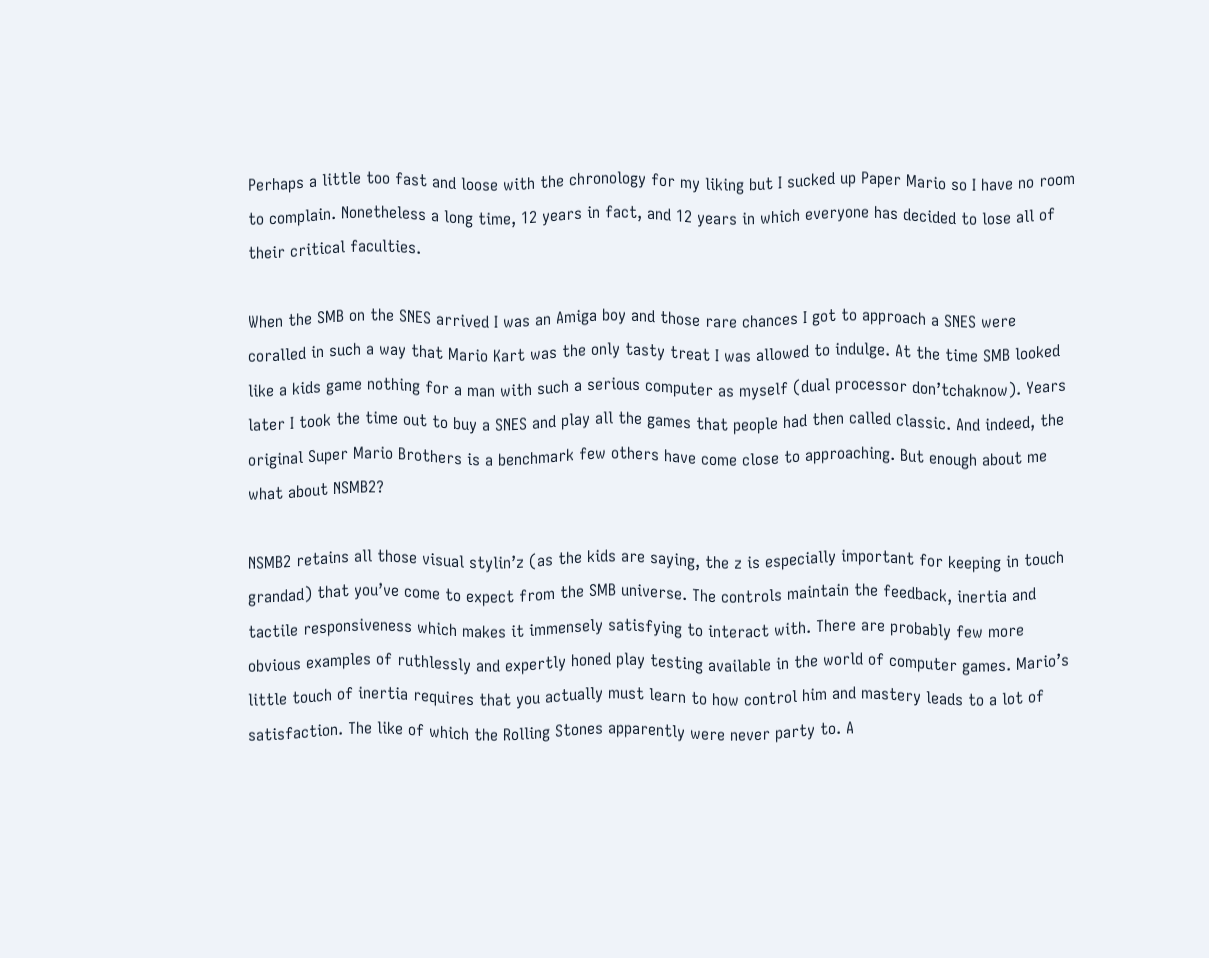Perhaps a little too fast and loose with the chronology for my liking but I sucked up Paper Mario so I have no room to complain. Nonetheless a long time, 12 years in fact, and 12 years in which everyone has decided to lose all of their critical faculties.

When the SMB on the SNES arrived I was an Amiga boy and those rare chances I got to approach a SNES were coralled in such a way that Mario Kart was the only tasty treat I was allowed to indulge. At the time SMB looked like a kids game nothing for a man with such a serious computer as myself (dual processor don’tchaknow). Years later I took the time out to buy a SNES and play all the games that people had then called classic. And indeed, the original Super Mario Brothers is a benchmark few others have come close to approaching. But enough about me what about NSMB2?

NSMB2 retains all those visual stylin’z (as the kids are saying, the z is especially important for keeping in touch grandad) that you’ve come to expect from the SMB universe. The controls maintain the feedback, inertia and tactile responsiveness which makes it immensely satisfying to interact with. There are probably few more obvious examples of ruthlessly and expertly honed play testing available in the world of computer games. Mario’s little touch of inertia requires that you actually must learn to how control him and mastery leads to a lot of satisfaction. The like of which the Rolling Stones apparently were never party to. A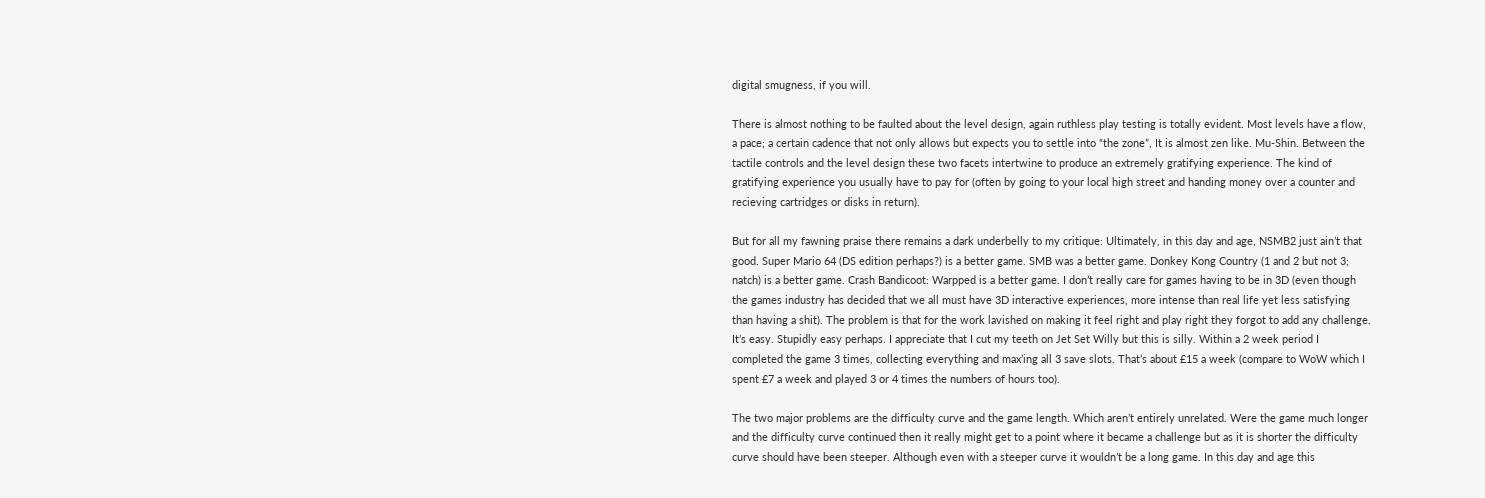digital smugness, if you will.

There is almost nothing to be faulted about the level design, again ruthless play testing is totally evident. Most levels have a flow, a pace; a certain cadence that not only allows but expects you to settle into “the zone”, It is almost zen like. Mu-Shin. Between the tactile controls and the level design these two facets intertwine to produce an extremely gratifying experience. The kind of gratifying experience you usually have to pay for (often by going to your local high street and handing money over a counter and recieving cartridges or disks in return).

But for all my fawning praise there remains a dark underbelly to my critique: Ultimately, in this day and age, NSMB2 just ain’t that good. Super Mario 64 (DS edition perhaps?) is a better game. SMB was a better game. Donkey Kong Country (1 and 2 but not 3; natch) is a better game. Crash Bandicoot: Warpped is a better game. I don’t really care for games having to be in 3D (even though the games industry has decided that we all must have 3D interactive experiences, more intense than real life yet less satisfying than having a shit). The problem is that for the work lavished on making it feel right and play right they forgot to add any challenge. It’s easy. Stupidly easy perhaps. I appreciate that I cut my teeth on Jet Set Willy but this is silly. Within a 2 week period I completed the game 3 times, collecting everything and max’ing all 3 save slots. That’s about £15 a week (compare to WoW which I spent £7 a week and played 3 or 4 times the numbers of hours too).

The two major problems are the difficulty curve and the game length. Which aren’t entirely unrelated. Were the game much longer and the difficulty curve continued then it really might get to a point where it became a challenge but as it is shorter the difficulty curve should have been steeper. Although even with a steeper curve it wouldn’t be a long game. In this day and age this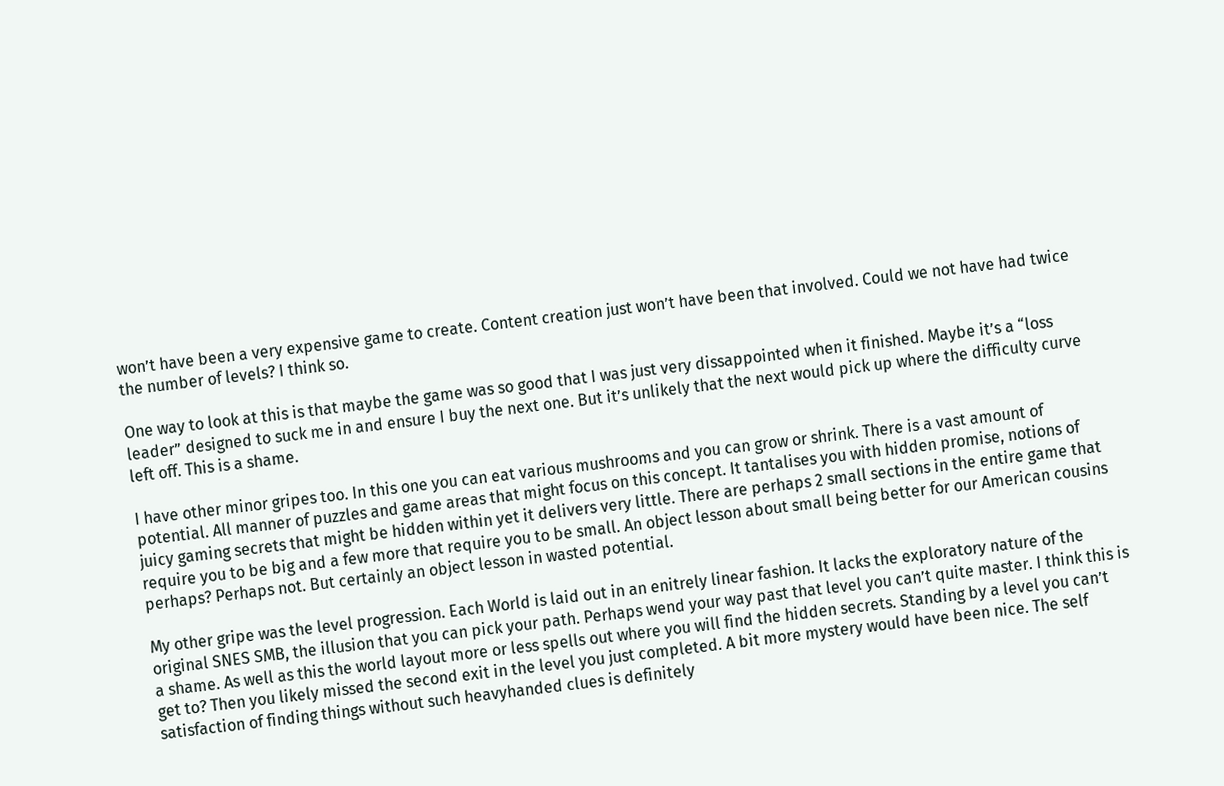won’t have been a very expensive game to create. Content creation just won’t have been that involved. Could we not have had twice the number of levels? I think so.

One way to look at this is that maybe the game was so good that I was just very dissappointed when it finished. Maybe it’s a “loss leader” designed to suck me in and ensure I buy the next one. But it’s unlikely that the next would pick up where the difficulty curve left off. This is a shame.

I have other minor gripes too. In this one you can eat various mushrooms and you can grow or shrink. There is a vast amount of potential. All manner of puzzles and game areas that might focus on this concept. It tantalises you with hidden promise, notions of juicy gaming secrets that might be hidden within yet it delivers very little. There are perhaps 2 small sections in the entire game that require you to be big and a few more that require you to be small. An object lesson about small being better for our American cousins perhaps? Perhaps not. But certainly an object lesson in wasted potential.

My other gripe was the level progression. Each World is laid out in an enitrely linear fashion. It lacks the exploratory nature of the original SNES SMB, the illusion that you can pick your path. Perhaps wend your way past that level you can’t quite master. I think this is a shame. As well as this the world layout more or less spells out where you will find the hidden secrets. Standing by a level you can’t get to? Then you likely missed the second exit in the level you just completed. A bit more mystery would have been nice. The self satisfaction of finding things without such heavyhanded clues is definitely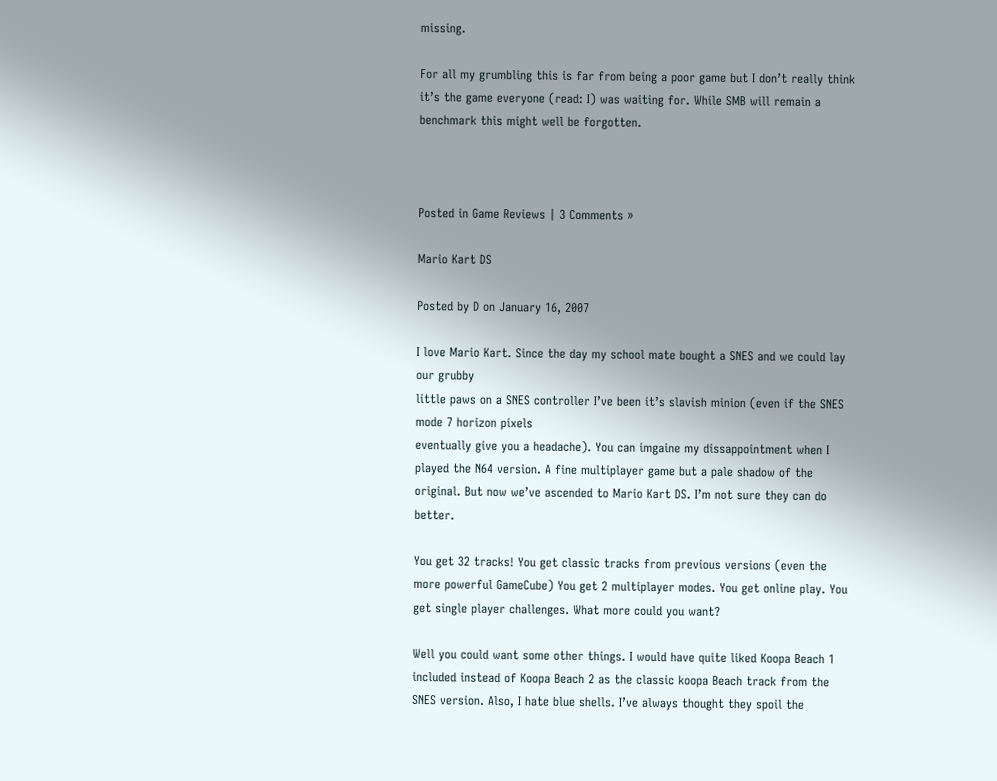missing.

For all my grumbling this is far from being a poor game but I don’t really think it’s the game everyone (read: I) was waiting for. While SMB will remain a benchmark this might well be forgotten.



Posted in Game Reviews | 3 Comments »

Mario Kart DS

Posted by D on January 16, 2007

I love Mario Kart. Since the day my school mate bought a SNES and we could lay our grubby
little paws on a SNES controller I’ve been it’s slavish minion (even if the SNES mode 7 horizon pixels
eventually give you a headache). You can imgaine my dissappointment when I played the N64 version. A fine multiplayer game but a pale shadow of the original. But now we’ve ascended to Mario Kart DS. I’m not sure they can do better.

You get 32 tracks! You get classic tracks from previous versions (even the more powerful GameCube) You get 2 multiplayer modes. You get online play. You get single player challenges. What more could you want?

Well you could want some other things. I would have quite liked Koopa Beach 1 included instead of Koopa Beach 2 as the classic koopa Beach track from the SNES version. Also, I hate blue shells. I’ve always thought they spoil the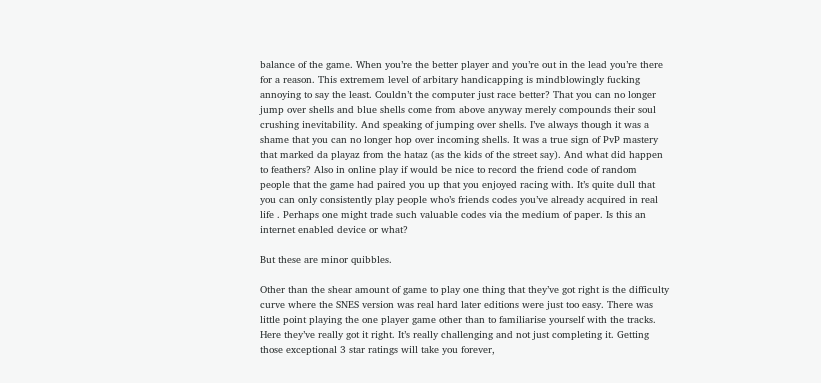balance of the game. When you’re the better player and you’re out in the lead you’re there for a reason. This extremem level of arbitary handicapping is mindblowingly fucking annoying to say the least. Couldn’t the computer just race better? That you can no longer jump over shells and blue shells come from above anyway merely compounds their soul crushing inevitability. And speaking of jumping over shells. I’ve always though it was a shame that you can no longer hop over incoming shells. It was a true sign of PvP mastery that marked da playaz from the hataz (as the kids of the street say). And what did happen to feathers? Also in online play if would be nice to record the friend code of random people that the game had paired you up that you enjoyed racing with. It’s quite dull that you can only consistently play people who’s friends codes you’ve already acquired in real life . Perhaps one might trade such valuable codes via the medium of paper. Is this an internet enabled device or what?

But these are minor quibbles.

Other than the shear amount of game to play one thing that they’ve got right is the difficulty curve where the SNES version was real hard later editions were just too easy. There was little point playing the one player game other than to familiarise yourself with the tracks. Here they’ve really got it right. It’s really challenging and not just completing it. Getting those exceptional 3 star ratings will take you forever,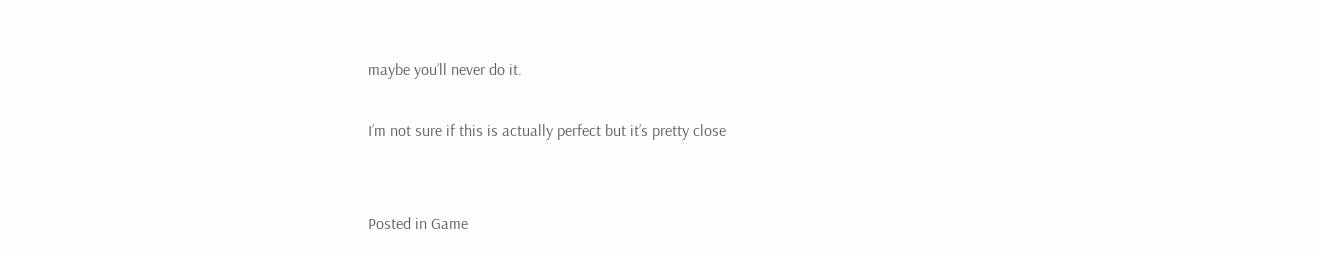maybe you’ll never do it.

I’m not sure if this is actually perfect but it’s pretty close


Posted in Game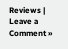Reviews | Leave a Comment »